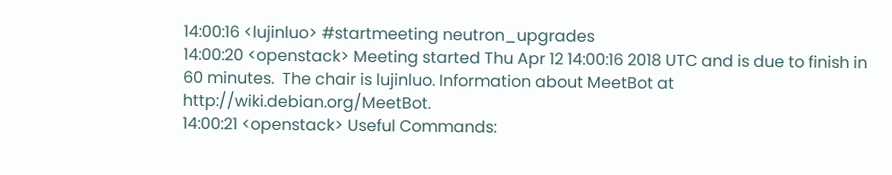14:00:16 <lujinluo> #startmeeting neutron_upgrades
14:00:20 <openstack> Meeting started Thu Apr 12 14:00:16 2018 UTC and is due to finish in 60 minutes.  The chair is lujinluo. Information about MeetBot at http://wiki.debian.org/MeetBot.
14:00:21 <openstack> Useful Commands: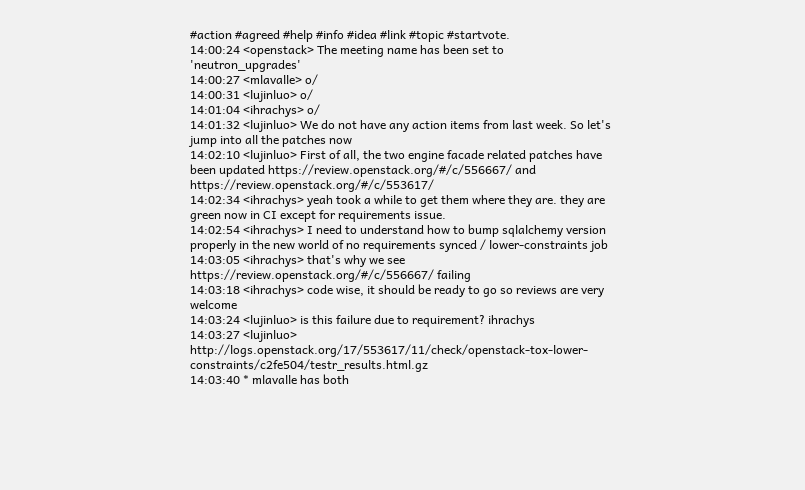#action #agreed #help #info #idea #link #topic #startvote.
14:00:24 <openstack> The meeting name has been set to 'neutron_upgrades'
14:00:27 <mlavalle> o/
14:00:31 <lujinluo> o/
14:01:04 <ihrachys> o/
14:01:32 <lujinluo> We do not have any action items from last week. So let's jump into all the patches now
14:02:10 <lujinluo> First of all, the two engine facade related patches have been updated https://review.openstack.org/#/c/556667/ and https://review.openstack.org/#/c/553617/
14:02:34 <ihrachys> yeah took a while to get them where they are. they are green now in CI except for requirements issue.
14:02:54 <ihrachys> I need to understand how to bump sqlalchemy version properly in the new world of no requirements synced / lower-constraints job
14:03:05 <ihrachys> that's why we see https://review.openstack.org/#/c/556667/ failing
14:03:18 <ihrachys> code wise, it should be ready to go so reviews are very welcome
14:03:24 <lujinluo> is this failure due to requirement? ihrachys
14:03:27 <lujinluo> http://logs.openstack.org/17/553617/11/check/openstack-tox-lower-constraints/c2fe504/testr_results.html.gz
14:03:40 * mlavalle has both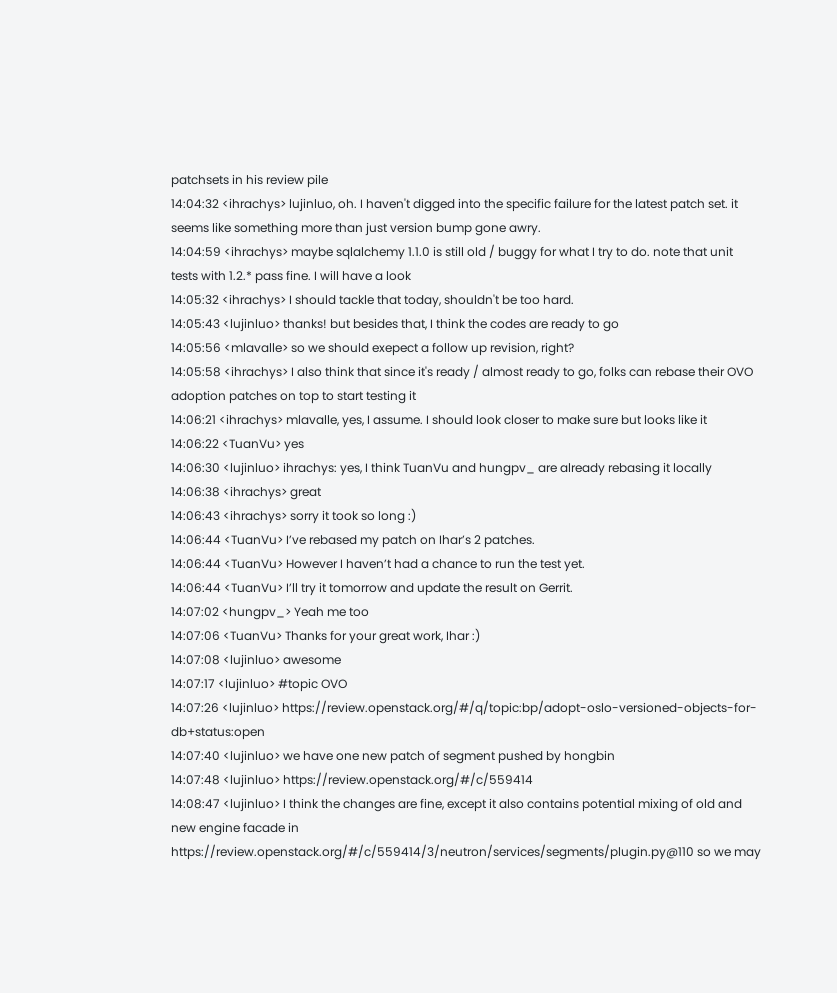patchsets in his review pile
14:04:32 <ihrachys> lujinluo, oh. I haven't digged into the specific failure for the latest patch set. it seems like something more than just version bump gone awry.
14:04:59 <ihrachys> maybe sqlalchemy 1.1.0 is still old / buggy for what I try to do. note that unit tests with 1.2.* pass fine. I will have a look
14:05:32 <ihrachys> I should tackle that today, shouldn't be too hard.
14:05:43 <lujinluo> thanks! but besides that, I think the codes are ready to go
14:05:56 <mlavalle> so we should exepect a follow up revision, right?
14:05:58 <ihrachys> I also think that since it's ready / almost ready to go, folks can rebase their OVO adoption patches on top to start testing it
14:06:21 <ihrachys> mlavalle, yes, I assume. I should look closer to make sure but looks like it
14:06:22 <TuanVu> yes
14:06:30 <lujinluo> ihrachys: yes, I think TuanVu and hungpv_ are already rebasing it locally
14:06:38 <ihrachys> great
14:06:43 <ihrachys> sorry it took so long :)
14:06:44 <TuanVu> I’ve rebased my patch on Ihar’s 2 patches.
14:06:44 <TuanVu> However I haven’t had a chance to run the test yet.
14:06:44 <TuanVu> I’ll try it tomorrow and update the result on Gerrit.
14:07:02 <hungpv_> Yeah me too
14:07:06 <TuanVu> Thanks for your great work, Ihar :)
14:07:08 <lujinluo> awesome
14:07:17 <lujinluo> #topic OVO
14:07:26 <lujinluo> https://review.openstack.org/#/q/topic:bp/adopt-oslo-versioned-objects-for-db+status:open
14:07:40 <lujinluo> we have one new patch of segment pushed by hongbin
14:07:48 <lujinluo> https://review.openstack.org/#/c/559414
14:08:47 <lujinluo> I think the changes are fine, except it also contains potential mixing of old and new engine facade in https://review.openstack.org/#/c/559414/3/neutron/services/segments/plugin.py@110 so we may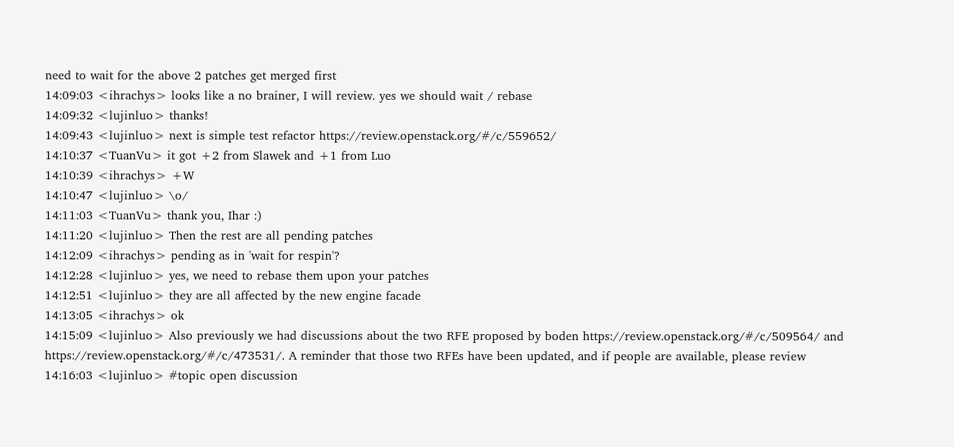need to wait for the above 2 patches get merged first
14:09:03 <ihrachys> looks like a no brainer, I will review. yes we should wait / rebase
14:09:32 <lujinluo> thanks!
14:09:43 <lujinluo> next is simple test refactor https://review.openstack.org/#/c/559652/
14:10:37 <TuanVu> it got +2 from Slawek and +1 from Luo
14:10:39 <ihrachys> +W
14:10:47 <lujinluo> \o/
14:11:03 <TuanVu> thank you, Ihar :)
14:11:20 <lujinluo> Then the rest are all pending patches
14:12:09 <ihrachys> pending as in 'wait for respin'?
14:12:28 <lujinluo> yes, we need to rebase them upon your patches
14:12:51 <lujinluo> they are all affected by the new engine facade
14:13:05 <ihrachys> ok
14:15:09 <lujinluo> Also previously we had discussions about the two RFE proposed by boden https://review.openstack.org/#/c/509564/ and https://review.openstack.org/#/c/473531/. A reminder that those two RFEs have been updated, and if people are available, please review
14:16:03 <lujinluo> #topic open discussion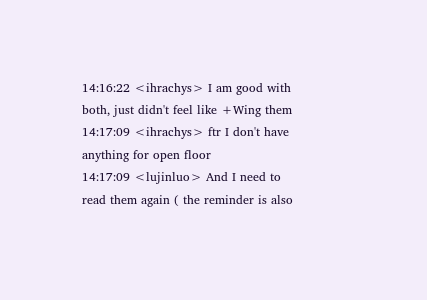14:16:22 <ihrachys> I am good with both, just didn't feel like +Wing them
14:17:09 <ihrachys> ftr I don't have anything for open floor
14:17:09 <lujinluo> And I need to read them again ( the reminder is also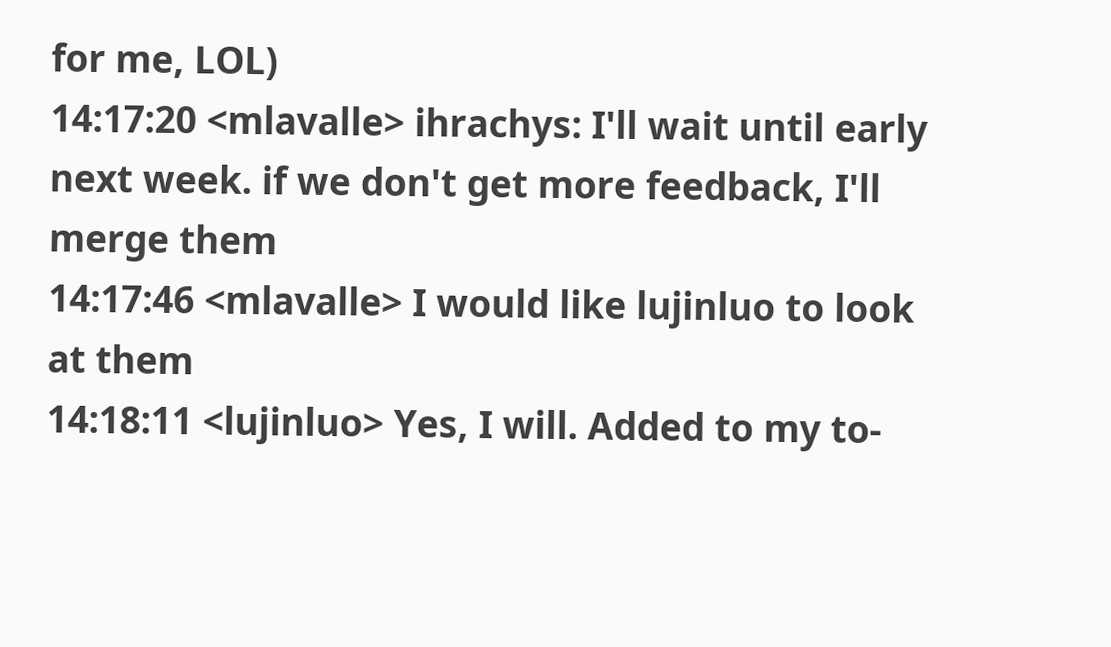for me, LOL)
14:17:20 <mlavalle> ihrachys: I'll wait until early next week. if we don't get more feedback, I'll merge them
14:17:46 <mlavalle> I would like lujinluo to look at them
14:18:11 <lujinluo> Yes, I will. Added to my to-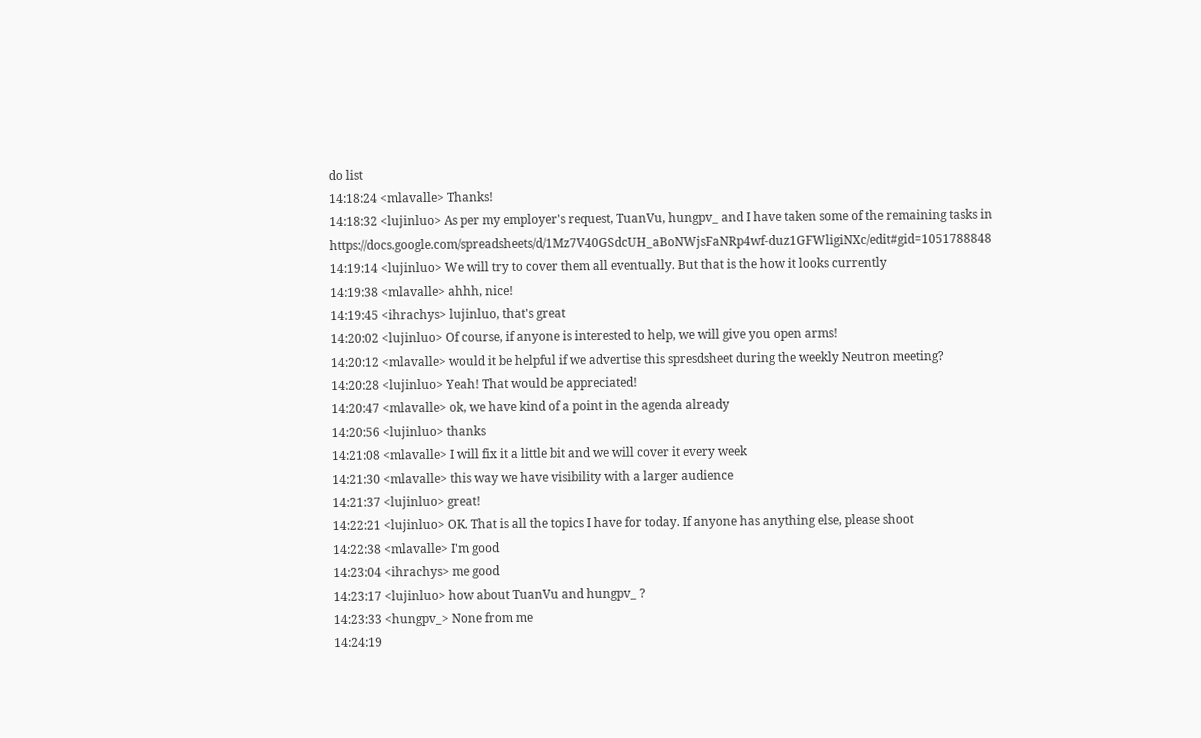do list
14:18:24 <mlavalle> Thanks!
14:18:32 <lujinluo> As per my employer's request, TuanVu, hungpv_ and I have taken some of the remaining tasks in https://docs.google.com/spreadsheets/d/1Mz7V40GSdcUH_aBoNWjsFaNRp4wf-duz1GFWligiNXc/edit#gid=1051788848
14:19:14 <lujinluo> We will try to cover them all eventually. But that is the how it looks currently
14:19:38 <mlavalle> ahhh, nice!
14:19:45 <ihrachys> lujinluo, that's great
14:20:02 <lujinluo> Of course, if anyone is interested to help, we will give you open arms!
14:20:12 <mlavalle> would it be helpful if we advertise this spresdsheet during the weekly Neutron meeting?
14:20:28 <lujinluo> Yeah! That would be appreciated!
14:20:47 <mlavalle> ok, we have kind of a point in the agenda already
14:20:56 <lujinluo> thanks
14:21:08 <mlavalle> I will fix it a little bit and we will cover it every week
14:21:30 <mlavalle> this way we have visibility with a larger audience
14:21:37 <lujinluo> great!
14:22:21 <lujinluo> OK. That is all the topics I have for today. If anyone has anything else, please shoot
14:22:38 <mlavalle> I'm good
14:23:04 <ihrachys> me good
14:23:17 <lujinluo> how about TuanVu and hungpv_ ?
14:23:33 <hungpv_> None from me
14:24:19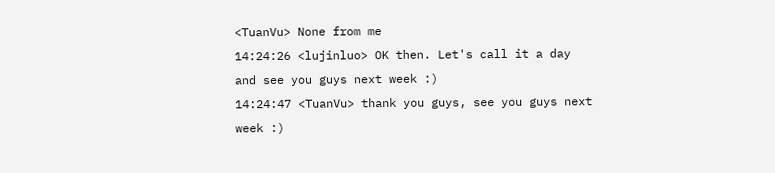<TuanVu> None from me
14:24:26 <lujinluo> OK then. Let's call it a day and see you guys next week :)
14:24:47 <TuanVu> thank you guys, see you guys next week :)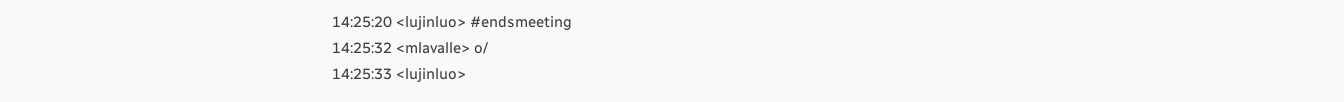14:25:20 <lujinluo> #endsmeeting
14:25:32 <mlavalle> o/
14:25:33 <lujinluo>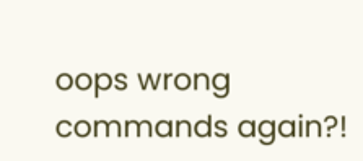oops wrong commands again?!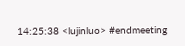14:25:38 <lujinluo> #endmeeting